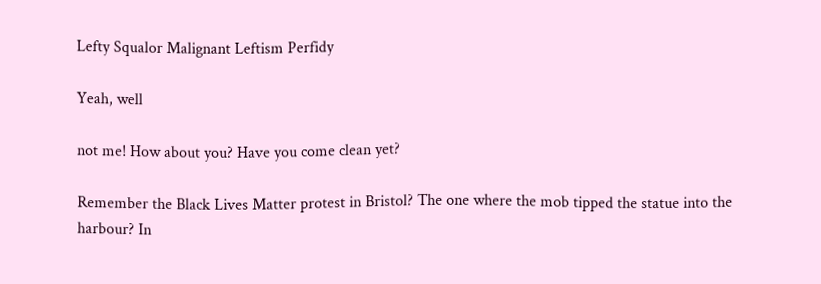Lefty Squalor Malignant Leftism Perfidy

Yeah, well

not me! How about you? Have you come clean yet?

Remember the Black Lives Matter protest in Bristol? The one where the mob tipped the statue into the harbour? In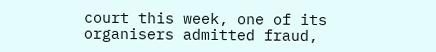court this week, one of its organisers admitted fraud,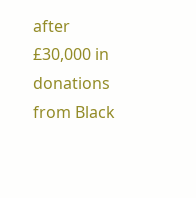after £30,000 in donations from Black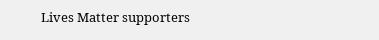Lives Matter supporters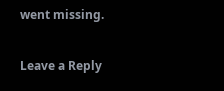went missing.

Leave a Reply